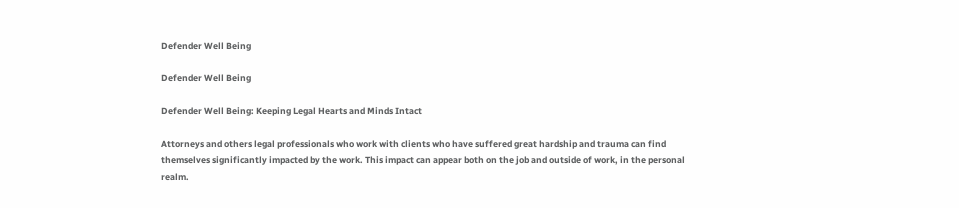Defender Well Being

Defender Well Being

Defender Well Being: Keeping Legal Hearts and Minds Intact

Attorneys and others legal professionals who work with clients who have suffered great hardship and trauma can find themselves significantly impacted by the work. This impact can appear both on the job and outside of work, in the personal realm.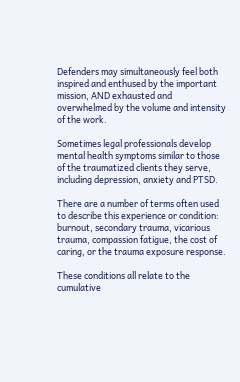Defenders may simultaneously feel both inspired and enthused by the important mission, AND exhausted and overwhelmed by the volume and intensity of the work.

Sometimes legal professionals develop mental health symptoms similar to those of the traumatized clients they serve, including depression, anxiety and PTSD.

There are a number of terms often used to describe this experience or condition: burnout, secondary trauma, vicarious trauma, compassion fatigue, the cost of caring, or the trauma exposure response.

These conditions all relate to the cumulative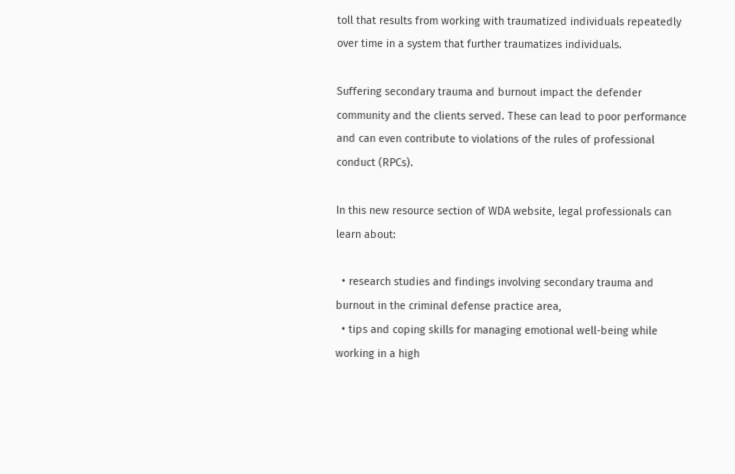toll that results from working with traumatized individuals repeatedly over time in a system that further traumatizes individuals.

Suffering secondary trauma and burnout impact the defender community and the clients served. These can lead to poor performance and can even contribute to violations of the rules of professional conduct (RPCs).

In this new resource section of WDA website, legal professionals can learn about:

  • research studies and findings involving secondary trauma and burnout in the criminal defense practice area,
  • tips and coping skills for managing emotional well-being while working in a high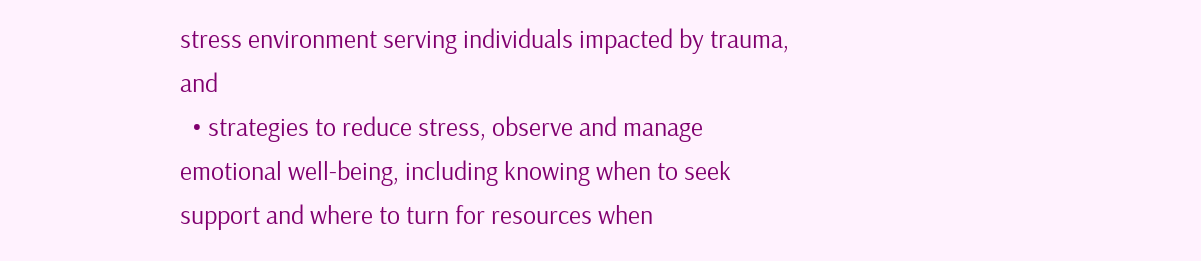stress environment serving individuals impacted by trauma, and
  • strategies to reduce stress, observe and manage emotional well-being, including knowing when to seek support and where to turn for resources when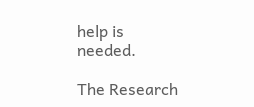help is needed.

The Research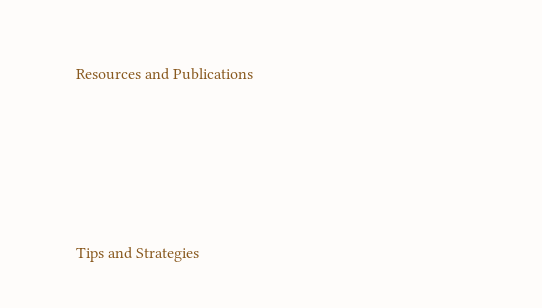Resources and Publications






Tips and Strategies